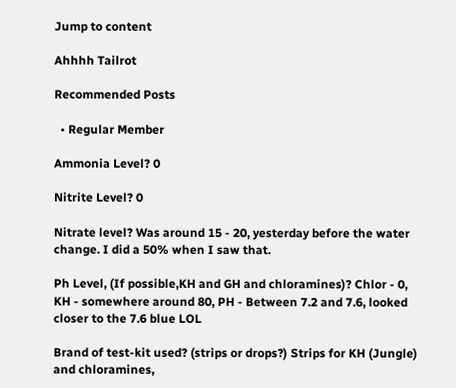Jump to content

Ahhhh Tailrot

Recommended Posts

  • Regular Member

Ammonia Level? 0

Nitrite Level? 0

Nitrate level? Was around 15 - 20, yesterday before the water change. I did a 50% when I saw that.

Ph Level, (If possible,KH and GH and chloramines)? Chlor - 0, KH - somewhere around 80, PH - Between 7.2 and 7.6, looked closer to the 7.6 blue LOL

Brand of test-kit used? (strips or drops?) Strips for KH (Jungle) and chloramines,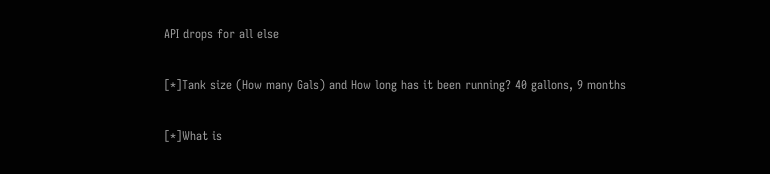API drops for all else

[*]Tank size (How many Gals) and How long has it been running? 40 gallons, 9 months

[*]What is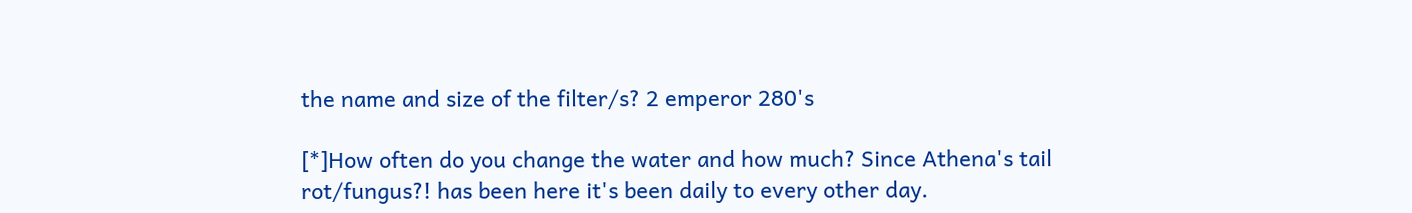the name and size of the filter/s? 2 emperor 280's

[*]How often do you change the water and how much? Since Athena's tail rot/fungus?! has been here it's been daily to every other day.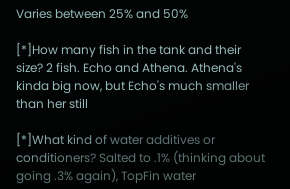Varies between 25% and 50%

[*]How many fish in the tank and their size? 2 fish. Echo and Athena. Athena's kinda big now, but Echo's much smaller than her still

[*]What kind of water additives or conditioners? Salted to .1% (thinking about going .3% again), TopFin water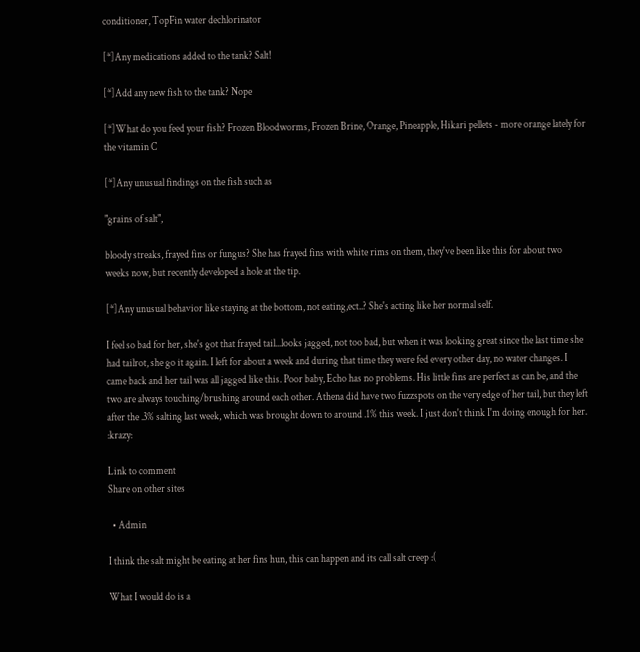conditioner, TopFin water dechlorinator

[*]Any medications added to the tank? Salt!

[*]Add any new fish to the tank? Nope

[*]What do you feed your fish? Frozen Bloodworms, Frozen Brine, Orange, Pineapple, Hikari pellets - more orange lately for the vitamin C

[*]Any unusual findings on the fish such as

"grains of salt",

bloody streaks, frayed fins or fungus? She has frayed fins with white rims on them, they've been like this for about two weeks now, but recently developed a hole at the tip.

[*]Any unusual behavior like staying at the bottom, not eating,ect..? She's acting like her normal self.

I feel so bad for her, she's got that frayed tail...looks jagged, not too bad, but when it was looking great since the last time she had tailrot, she go it again. I left for about a week and during that time they were fed every other day, no water changes. I came back and her tail was all jagged like this. Poor baby, Echo has no problems. His little fins are perfect as can be, and the two are always touching/brushing around each other. Athena did have two fuzzspots on the very edge of her tail, but they left after the .3% salting last week, which was brought down to around .1% this week. I just don't think I'm doing enough for her. :krazy:

Link to comment
Share on other sites

  • Admin

I think the salt might be eating at her fins hun, this can happen and its call salt creep :(

What I would do is a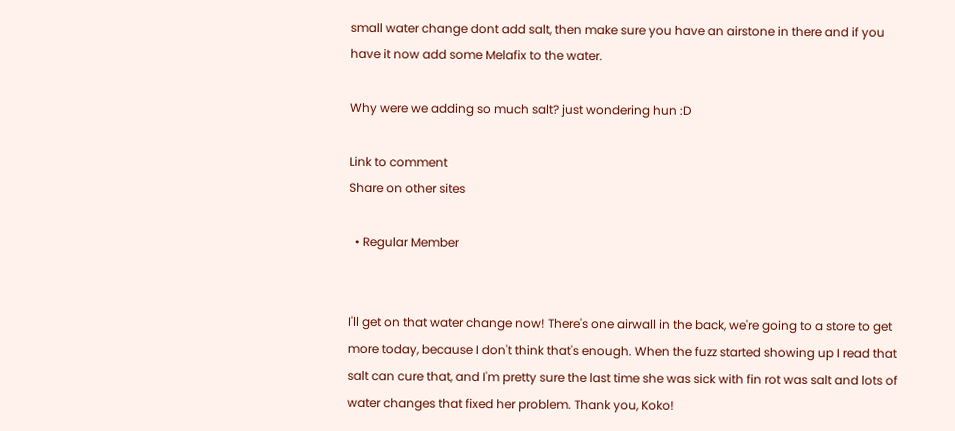small water change dont add salt, then make sure you have an airstone in there and if you have it now add some Melafix to the water.

Why were we adding so much salt? just wondering hun :D

Link to comment
Share on other sites

  • Regular Member


I'll get on that water change now! There's one airwall in the back, we're going to a store to get more today, because I don't think that's enough. When the fuzz started showing up I read that salt can cure that, and I'm pretty sure the last time she was sick with fin rot was salt and lots of water changes that fixed her problem. Thank you, Koko!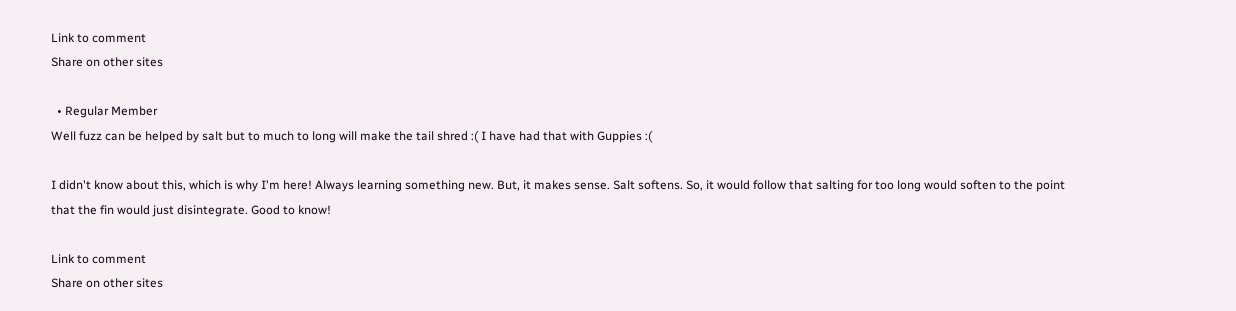Link to comment
Share on other sites

  • Regular Member
Well fuzz can be helped by salt but to much to long will make the tail shred :( I have had that with Guppies :(

I didn't know about this, which is why I'm here! Always learning something new. But, it makes sense. Salt softens. So, it would follow that salting for too long would soften to the point that the fin would just disintegrate. Good to know!

Link to comment
Share on other sites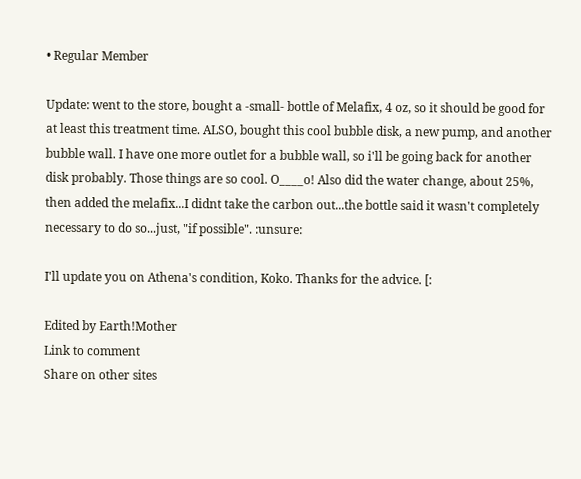• Regular Member

Update: went to the store, bought a -small- bottle of Melafix, 4 oz, so it should be good for at least this treatment time. ALSO, bought this cool bubble disk, a new pump, and another bubble wall. I have one more outlet for a bubble wall, so i'll be going back for another disk probably. Those things are so cool. O____o! Also did the water change, about 25%, then added the melafix...I didnt take the carbon out...the bottle said it wasn't completely necessary to do so...just, "if possible". :unsure:

I'll update you on Athena's condition, Koko. Thanks for the advice. [:

Edited by Earth!Mother
Link to comment
Share on other sites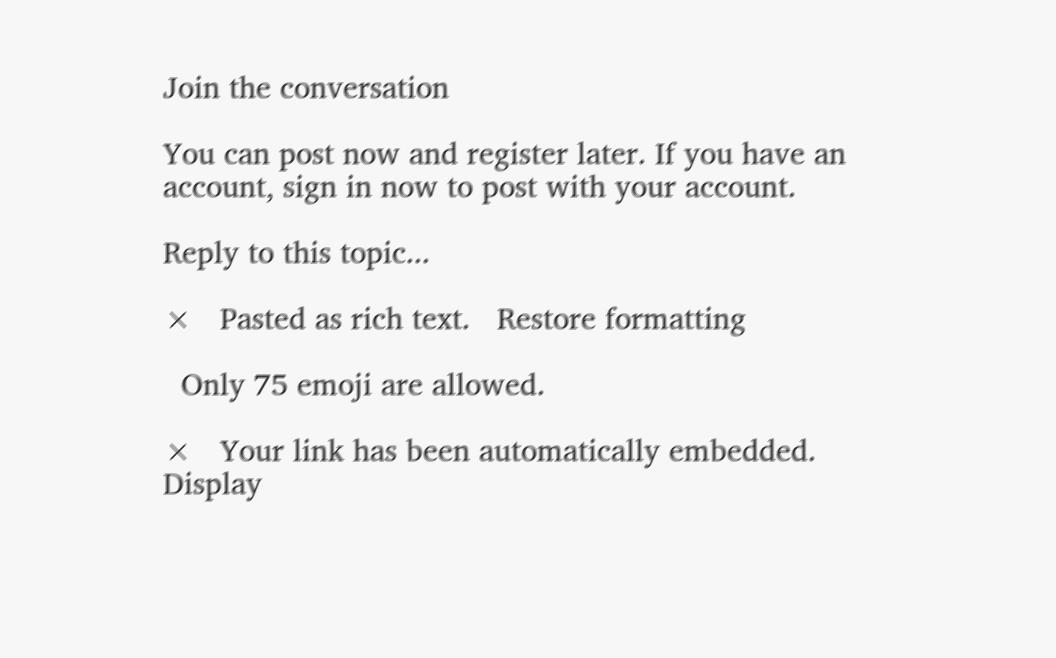Join the conversation

You can post now and register later. If you have an account, sign in now to post with your account.

Reply to this topic...

×   Pasted as rich text.   Restore formatting

  Only 75 emoji are allowed.

×   Your link has been automatically embedded.   Display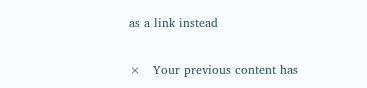as a link instead

×   Your previous content has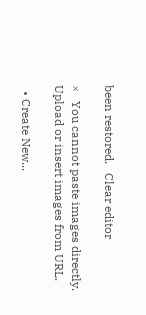been restored.   Clear editor

×   You cannot paste images directly. Upload or insert images from URL.

  • Create New...